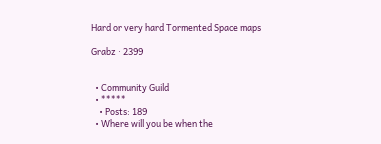Hard or very hard Tormented Space maps

Grabz · 2399


  • Community Guild
  • *****
    • Posts: 189
  • Where will you be when the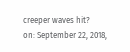creeper waves hit?
on: September 22, 2018,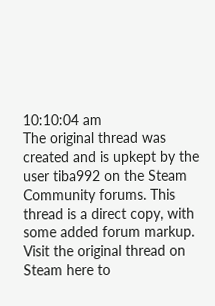10:10:04 am
The original thread was created and is upkept by the user tiba992 on the Steam Community forums. This thread is a direct copy, with some added forum markup.
Visit the original thread on Steam here to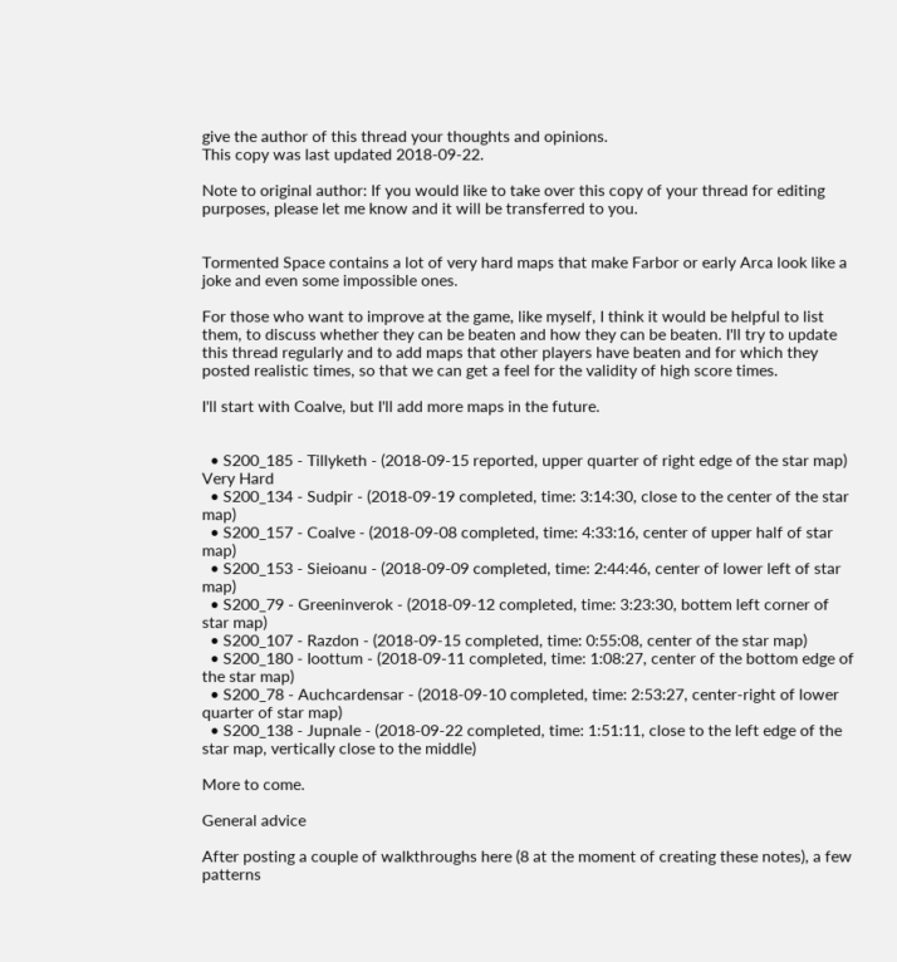give the author of this thread your thoughts and opinions.
This copy was last updated 2018-09-22.

Note to original author: If you would like to take over this copy of your thread for editing purposes, please let me know and it will be transferred to you.


Tormented Space contains a lot of very hard maps that make Farbor or early Arca look like a joke and even some impossible ones.

For those who want to improve at the game, like myself, I think it would be helpful to list them, to discuss whether they can be beaten and how they can be beaten. I'll try to update this thread regularly and to add maps that other players have beaten and for which they posted realistic times, so that we can get a feel for the validity of high score times.

I'll start with Coalve, but I'll add more maps in the future.


  • S200_185 - Tillyketh - (2018-09-15 reported, upper quarter of right edge of the star map)
Very Hard
  • S200_134 - Sudpir - (2018-09-19 completed, time: 3:14:30, close to the center of the star map)
  • S200_157 - Coalve - (2018-09-08 completed, time: 4:33:16, center of upper half of star map)
  • S200_153 - Sieioanu - (2018-09-09 completed, time: 2:44:46, center of lower left of star map)
  • S200_79 - Greeninverok - (2018-09-12 completed, time: 3:23:30, bottem left corner of star map)
  • S200_107 - Razdon - (2018-09-15 completed, time: 0:55:08, center of the star map)
  • S200_180 - Ioottum - (2018-09-11 completed, time: 1:08:27, center of the bottom edge of the star map)
  • S200_78 - Auchcardensar - (2018-09-10 completed, time: 2:53:27, center-right of lower quarter of star map)
  • S200_138 - Jupnale - (2018-09-22 completed, time: 1:51:11, close to the left edge of the star map, vertically close to the middle)

More to come.

General advice

After posting a couple of walkthroughs here (8 at the moment of creating these notes), a few patterns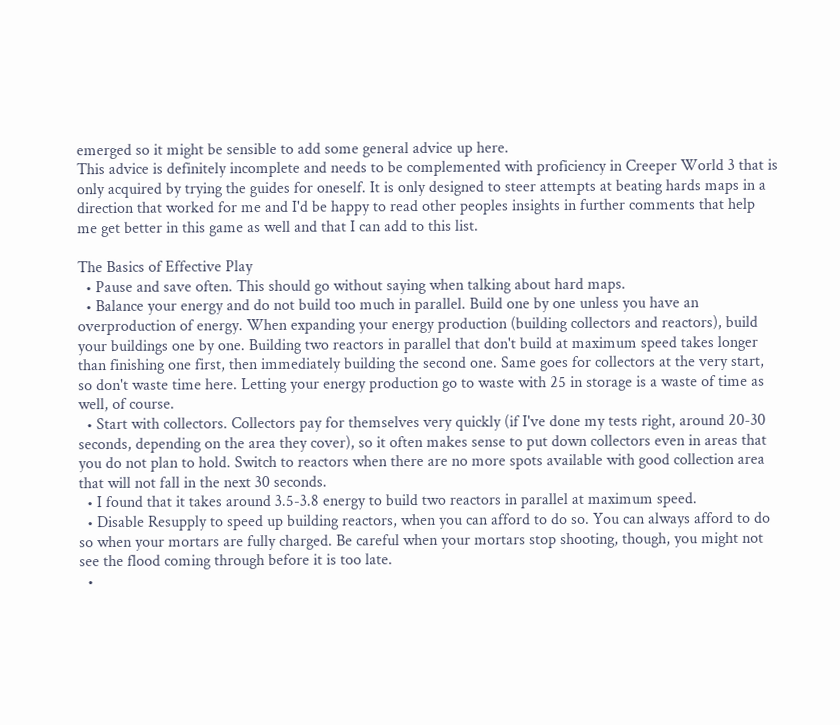emerged so it might be sensible to add some general advice up here.
This advice is definitely incomplete and needs to be complemented with proficiency in Creeper World 3 that is only acquired by trying the guides for oneself. It is only designed to steer attempts at beating hards maps in a direction that worked for me and I'd be happy to read other peoples insights in further comments that help me get better in this game as well and that I can add to this list.

The Basics of Effective Play
  • Pause and save often. This should go without saying when talking about hard maps.
  • Balance your energy and do not build too much in parallel. Build one by one unless you have an overproduction of energy. When expanding your energy production (building collectors and reactors), build your buildings one by one. Building two reactors in parallel that don't build at maximum speed takes longer than finishing one first, then immediately building the second one. Same goes for collectors at the very start, so don't waste time here. Letting your energy production go to waste with 25 in storage is a waste of time as well, of course.
  • Start with collectors. Collectors pay for themselves very quickly (if I've done my tests right, around 20-30 seconds, depending on the area they cover), so it often makes sense to put down collectors even in areas that you do not plan to hold. Switch to reactors when there are no more spots available with good collection area that will not fall in the next 30 seconds.
  • I found that it takes around 3.5-3.8 energy to build two reactors in parallel at maximum speed.
  • Disable Resupply to speed up building reactors, when you can afford to do so. You can always afford to do so when your mortars are fully charged. Be careful when your mortars stop shooting, though, you might not see the flood coming through before it is too late.
  •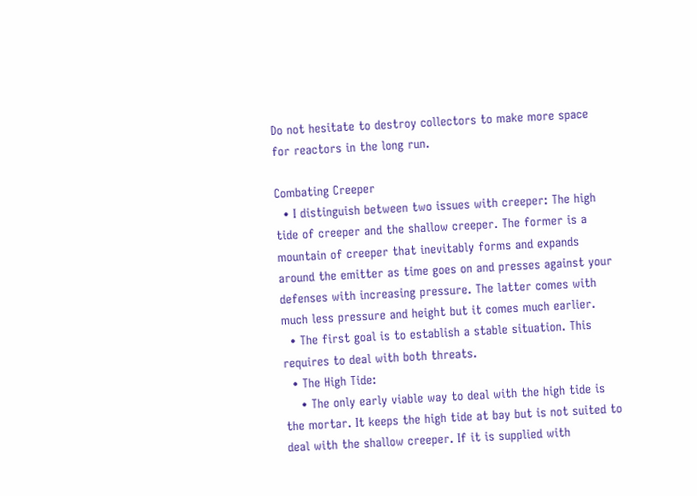Do not hesitate to destroy collectors to make more space for reactors in the long run.

Combating Creeper
  • I distinguish between two issues with creeper: The high tide of creeper and the shallow creeper. The former is a mountain of creeper that inevitably forms and expands around the emitter as time goes on and presses against your defenses with increasing pressure. The latter comes with much less pressure and height but it comes much earlier.
  • The first goal is to establish a stable situation. This requires to deal with both threats.
  • The High Tide:
    • The only early viable way to deal with the high tide is the mortar. It keeps the high tide at bay but is not suited to deal with the shallow creeper. If it is supplied with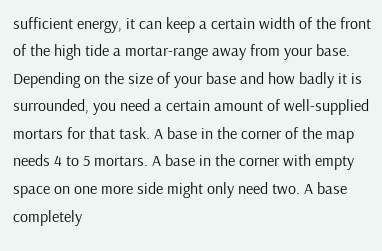sufficient energy, it can keep a certain width of the front of the high tide a mortar-range away from your base. Depending on the size of your base and how badly it is surrounded, you need a certain amount of well-supplied mortars for that task. A base in the corner of the map needs 4 to 5 mortars. A base in the corner with empty space on one more side might only need two. A base completely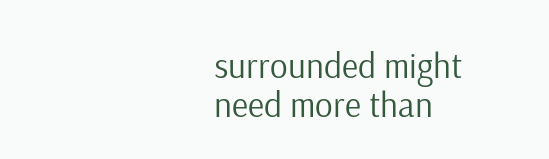surrounded might need more than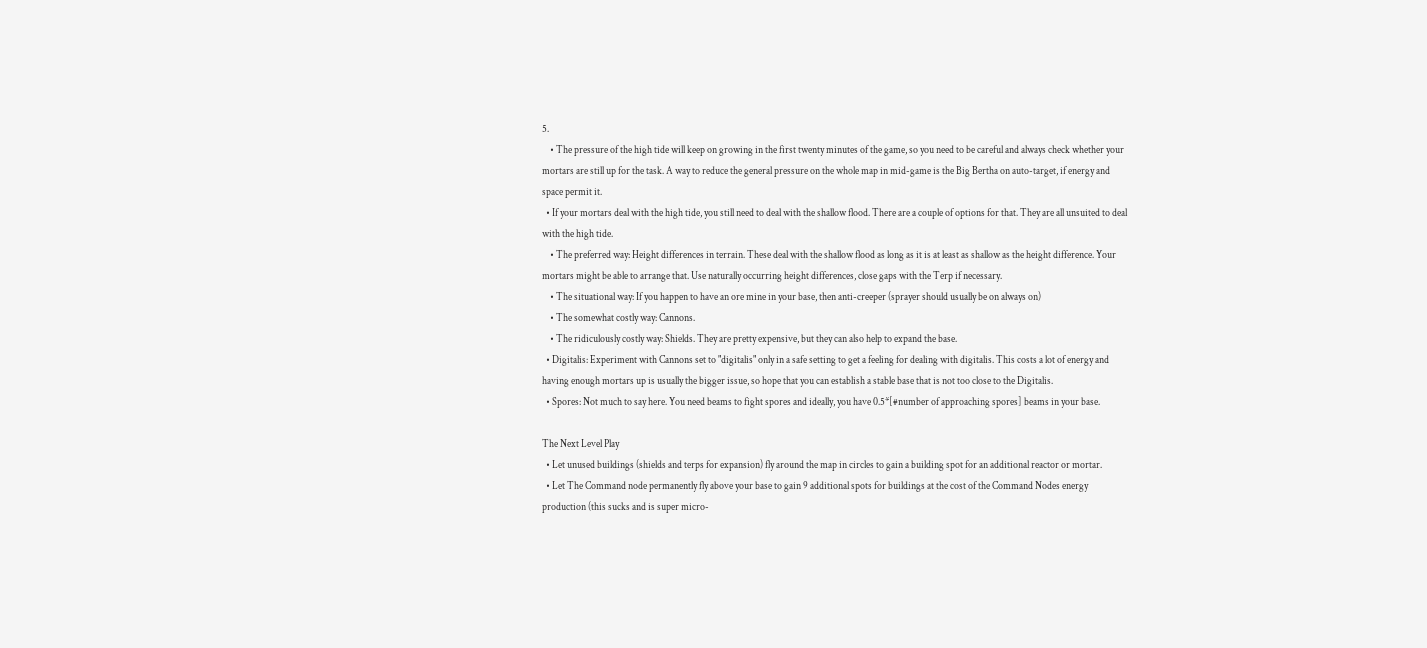5.
    • The pressure of the high tide will keep on growing in the first twenty minutes of the game, so you need to be careful and always check whether your mortars are still up for the task. A way to reduce the general pressure on the whole map in mid-game is the Big Bertha on auto-target, if energy and space permit it.
  • If your mortars deal with the high tide, you still need to deal with the shallow flood. There are a couple of options for that. They are all unsuited to deal with the high tide.
    • The preferred way: Height differences in terrain. These deal with the shallow flood as long as it is at least as shallow as the height difference. Your mortars might be able to arrange that. Use naturally occurring height differences, close gaps with the Terp if necessary.
    • The situational way: If you happen to have an ore mine in your base, then anti-creeper (sprayer should usually be on always on)
    • The somewhat costly way: Cannons.
    • The ridiculously costly way: Shields. They are pretty expensive, but they can also help to expand the base.
  • Digitalis: Experiment with Cannons set to "digitalis" only in a safe setting to get a feeling for dealing with digitalis. This costs a lot of energy and having enough mortars up is usually the bigger issue, so hope that you can establish a stable base that is not too close to the Digitalis.
  • Spores: Not much to say here. You need beams to fight spores and ideally, you have 0.5*[#number of approaching spores] beams in your base.

The Next Level Play
  • Let unused buildings (shields and terps for expansion) fly around the map in circles to gain a building spot for an additional reactor or mortar.
  • Let The Command node permanently fly above your base to gain 9 additional spots for buildings at the cost of the Command Nodes energy production (this sucks and is super micro-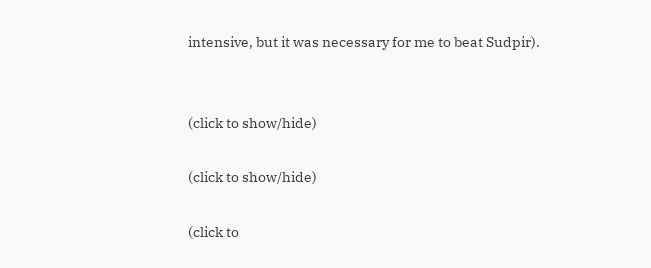intensive, but it was necessary for me to beat Sudpir).


(click to show/hide)

(click to show/hide)

(click to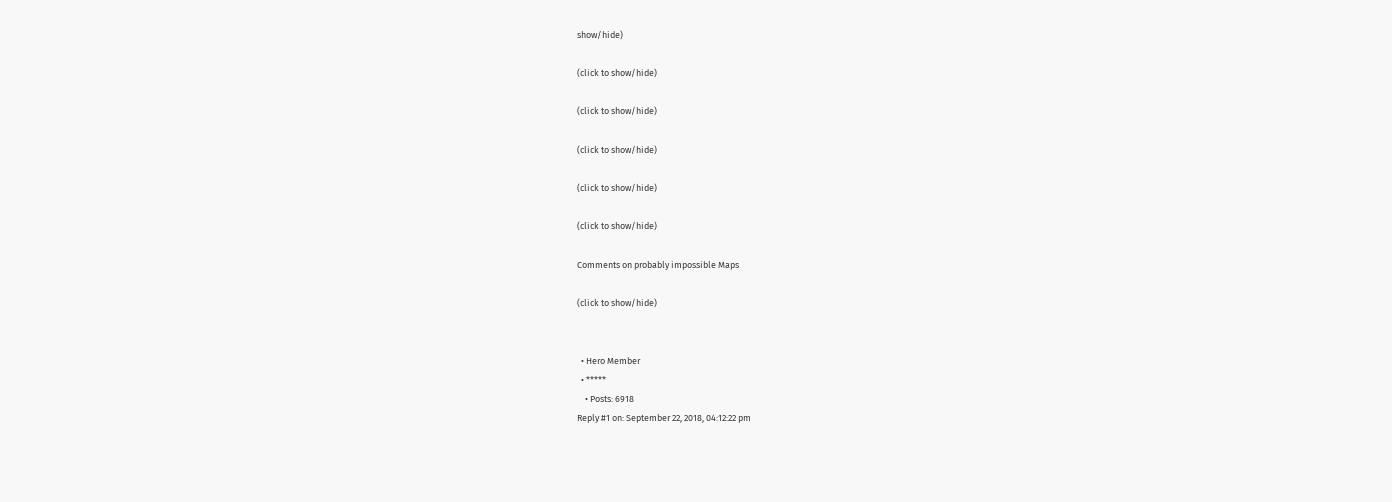show/hide)

(click to show/hide)

(click to show/hide)

(click to show/hide)

(click to show/hide)

(click to show/hide)

Comments on probably impossible Maps

(click to show/hide)


  • Hero Member
  • *****
    • Posts: 6918
Reply #1 on: September 22, 2018, 04:12:22 pm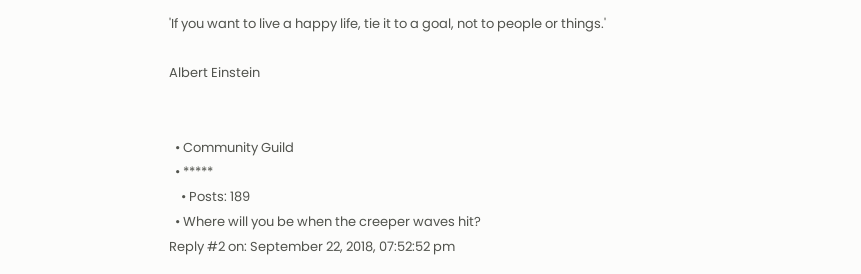'If you want to live a happy life, tie it to a goal, not to people or things.'

Albert Einstein


  • Community Guild
  • *****
    • Posts: 189
  • Where will you be when the creeper waves hit?
Reply #2 on: September 22, 2018, 07:52:52 pm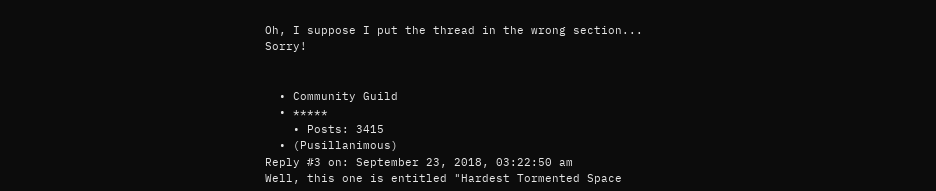Oh, I suppose I put the thread in the wrong section... Sorry!


  • Community Guild
  • *****
    • Posts: 3415
  • (Pusillanimous)
Reply #3 on: September 23, 2018, 03:22:50 am
Well, this one is entitled "Hardest Tormented Space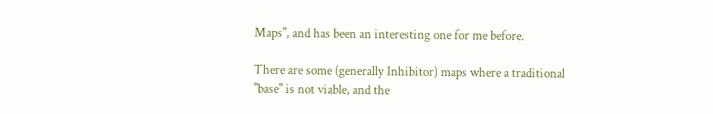Maps", and has been an interesting one for me before.

There are some (generally Inhibitor) maps where a traditional "base" is not viable, and the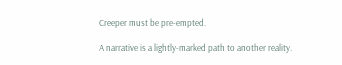Creeper must be pre-empted.

A narrative is a lightly-marked path to another reality.